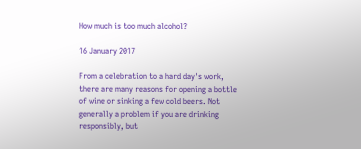How much is too much alcohol?

16 January 2017

From a celebration to a hard day's work, there are many reasons for opening a bottle of wine or sinking a few cold beers. Not generally a problem if you are drinking responsibly, but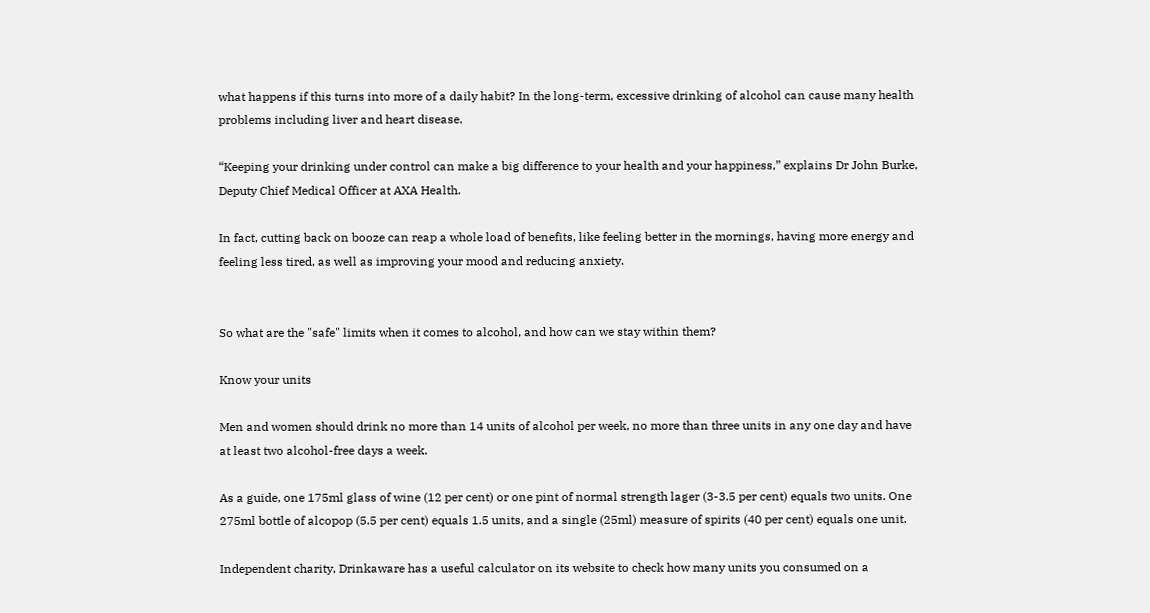what happens if this turns into more of a daily habit? In the long-term, excessive drinking of alcohol can cause many health problems including liver and heart disease.

“Keeping your drinking under control can make a big difference to your health and your happiness,” explains Dr John Burke, Deputy Chief Medical Officer at AXA Health.

In fact, cutting back on booze can reap a whole load of benefits, like feeling better in the mornings, having more energy and feeling less tired, as well as improving your mood and reducing anxiety.


So what are the "safe" limits when it comes to alcohol, and how can we stay within them?

Know your units

Men and women should drink no more than 14 units of alcohol per week, no more than three units in any one day and have at least two alcohol-free days a week.

As a guide, one 175ml glass of wine (12 per cent) or one pint of normal strength lager (3-3.5 per cent) equals two units. One 275ml bottle of alcopop (5.5 per cent) equals 1.5 units, and a single (25ml) measure of spirits (40 per cent) equals one unit.

Independent charity, Drinkaware has a useful calculator on its website to check how many units you consumed on a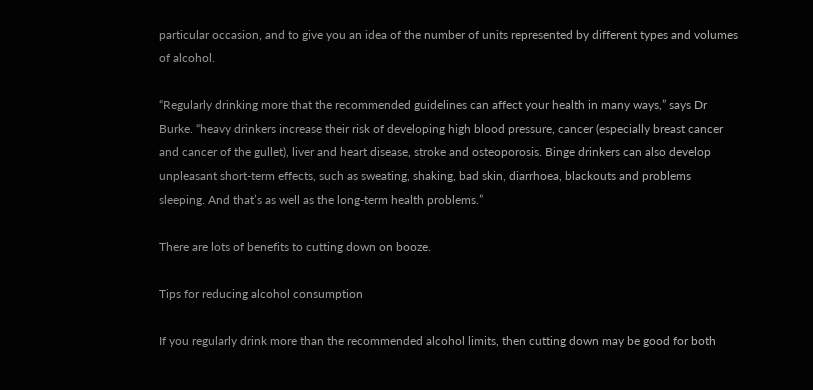particular occasion, and to give you an idea of the number of units represented by different types and volumes of alcohol.

“Regularly drinking more that the recommended guidelines can affect your health in many ways,” says Dr Burke. “heavy drinkers increase their risk of developing high blood pressure, cancer (especially breast cancer and cancer of the gullet), liver and heart disease, stroke and osteoporosis. Binge drinkers can also develop unpleasant short-term effects, such as sweating, shaking, bad skin, diarrhoea, blackouts and problems sleeping. And that’s as well as the long-term health problems.”

There are lots of benefits to cutting down on booze.

Tips for reducing alcohol consumption

If you regularly drink more than the recommended alcohol limits, then cutting down may be good for both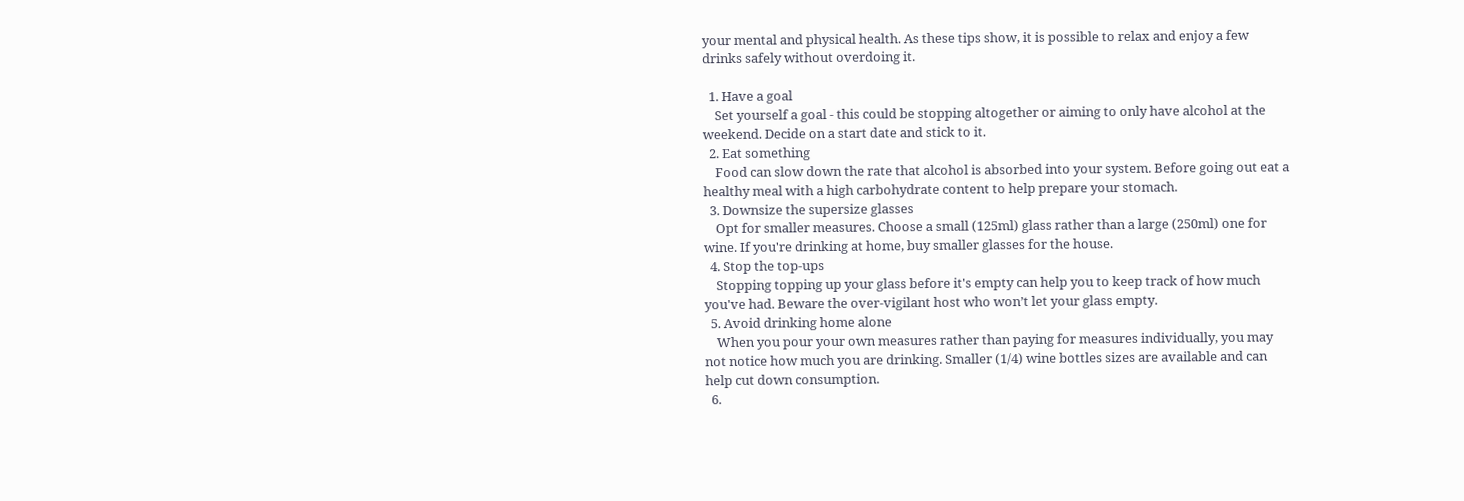your mental and physical health. As these tips show, it is possible to relax and enjoy a few drinks safely without overdoing it.

  1. Have a goal
    Set yourself a goal - this could be stopping altogether or aiming to only have alcohol at the weekend. Decide on a start date and stick to it.
  2. Eat something
    Food can slow down the rate that alcohol is absorbed into your system. Before going out eat a healthy meal with a high carbohydrate content to help prepare your stomach.
  3. Downsize the supersize glasses
    Opt for smaller measures. Choose a small (125ml) glass rather than a large (250ml) one for wine. If you're drinking at home, buy smaller glasses for the house.
  4. Stop the top-ups
    Stopping topping up your glass before it's empty can help you to keep track of how much you've had. Beware the over-vigilant host who won’t let your glass empty.
  5. Avoid drinking home alone
    When you pour your own measures rather than paying for measures individually, you may not notice how much you are drinking. Smaller (1/4) wine bottles sizes are available and can help cut down consumption.
  6.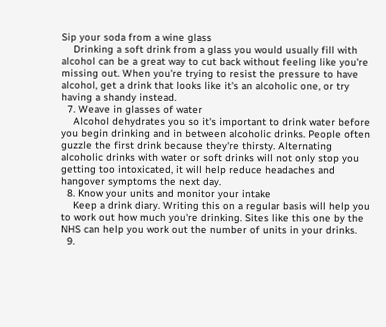Sip your soda from a wine glass
    Drinking a soft drink from a glass you would usually fill with alcohol can be a great way to cut back without feeling like you're missing out. When you're trying to resist the pressure to have alcohol, get a drink that looks like it's an alcoholic one, or try having a shandy instead.
  7. Weave in glasses of water
    Alcohol dehydrates you so it's important to drink water before you begin drinking and in between alcoholic drinks. People often guzzle the first drink because they're thirsty. Alternating alcoholic drinks with water or soft drinks will not only stop you getting too intoxicated, it will help reduce headaches and hangover symptoms the next day.
  8. Know your units and monitor your intake
    Keep a drink diary. Writing this on a regular basis will help you to work out how much you're drinking. Sites like this one by the NHS can help you work out the number of units in your drinks.
  9.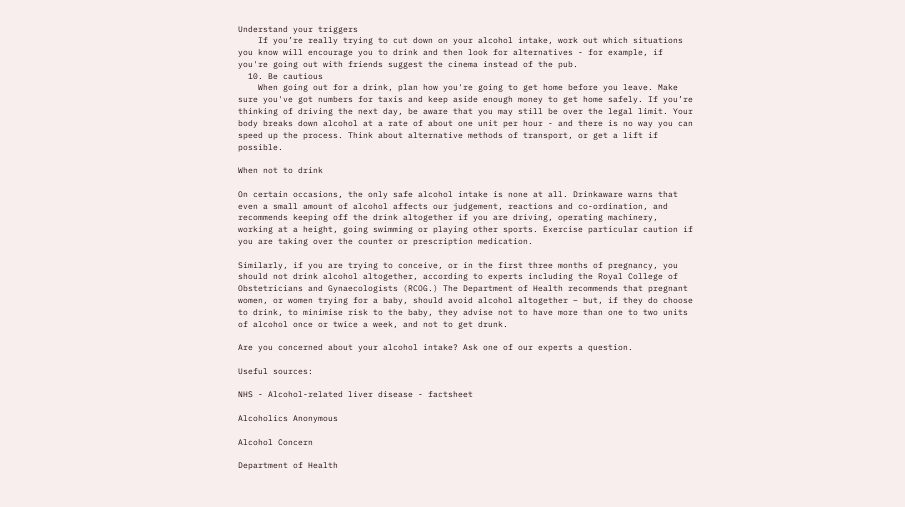Understand your triggers
    If you’re really trying to cut down on your alcohol intake, work out which situations you know will encourage you to drink and then look for alternatives - for example, if you're going out with friends suggest the cinema instead of the pub.
  10. Be cautious
    When going out for a drink, plan how you're going to get home before you leave. Make sure you've got numbers for taxis and keep aside enough money to get home safely. If you’re thinking of driving the next day, be aware that you may still be over the legal limit. Your body breaks down alcohol at a rate of about one unit per hour - and there is no way you can speed up the process. Think about alternative methods of transport, or get a lift if possible.

When not to drink

On certain occasions, the only safe alcohol intake is none at all. Drinkaware warns that even a small amount of alcohol affects our judgement, reactions and co-ordination, and recommends keeping off the drink altogether if you are driving, operating machinery, working at a height, going swimming or playing other sports. Exercise particular caution if you are taking over the counter or prescription medication.

Similarly, if you are trying to conceive, or in the first three months of pregnancy, you should not drink alcohol altogether, according to experts including the Royal College of Obstetricians and Gynaecologists (RCOG.) The Department of Health recommends that pregnant women, or women trying for a baby, should avoid alcohol altogether – but, if they do choose to drink, to minimise risk to the baby, they advise not to have more than one to two units of alcohol once or twice a week, and not to get drunk.

Are you concerned about your alcohol intake? Ask one of our experts a question.

Useful sources:

NHS - Alcohol-related liver disease - factsheet

Alcoholics Anonymous

Alcohol Concern

Department of Health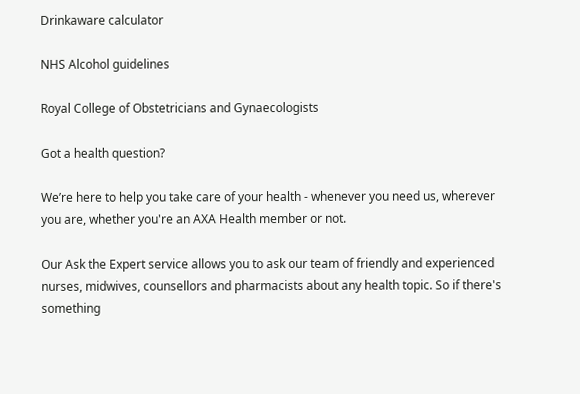Drinkaware calculator

NHS Alcohol guidelines

Royal College of Obstetricians and Gynaecologists

Got a health question?

We’re here to help you take care of your health - whenever you need us, wherever you are, whether you're an AXA Health member or not.

Our Ask the Expert service allows you to ask our team of friendly and experienced nurses, midwives, counsellors and pharmacists about any health topic. So if there's something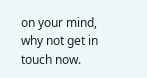on your mind, why not get in touch now.